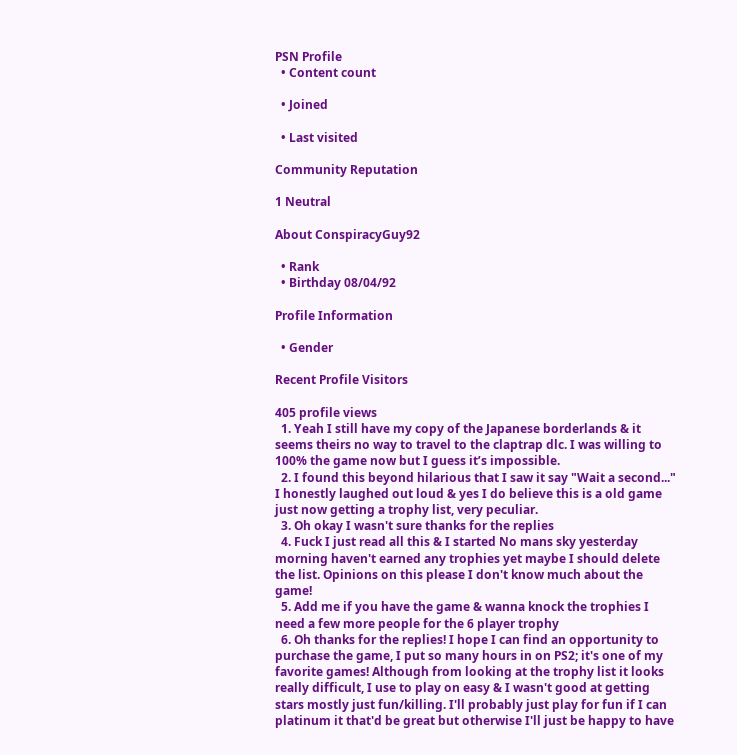PSN Profile
  • Content count

  • Joined

  • Last visited

Community Reputation

1 Neutral

About ConspiracyGuy92

  • Rank
  • Birthday 08/04/92

Profile Information

  • Gender

Recent Profile Visitors

405 profile views
  1. Yeah I still have my copy of the Japanese borderlands & it seems theirs no way to travel to the claptrap dlc. I was willing to 100% the game now but I guess it’s impossible.
  2. I found this beyond hilarious that I saw it say "Wait a second..." I honestly laughed out loud & yes I do believe this is a old game just now getting a trophy list, very peculiar.
  3. Oh okay I wasn't sure thanks for the replies
  4. Fuck I just read all this & I started No mans sky yesterday morning haven't earned any trophies yet maybe I should delete the list. Opinions on this please I don't know much about the game!
  5. Add me if you have the game & wanna knock the trophies I need a few more people for the 6 player trophy
  6. Oh thanks for the replies! I hope I can find an opportunity to purchase the game, I put so many hours in on PS2; it's one of my favorite games! Although from looking at the trophy list it looks really difficult, I use to play on easy & I wasn't good at getting stars mostly just fun/killing. I'll probably just play for fun if I can platinum it that'd be great but otherwise I'll just be happy to have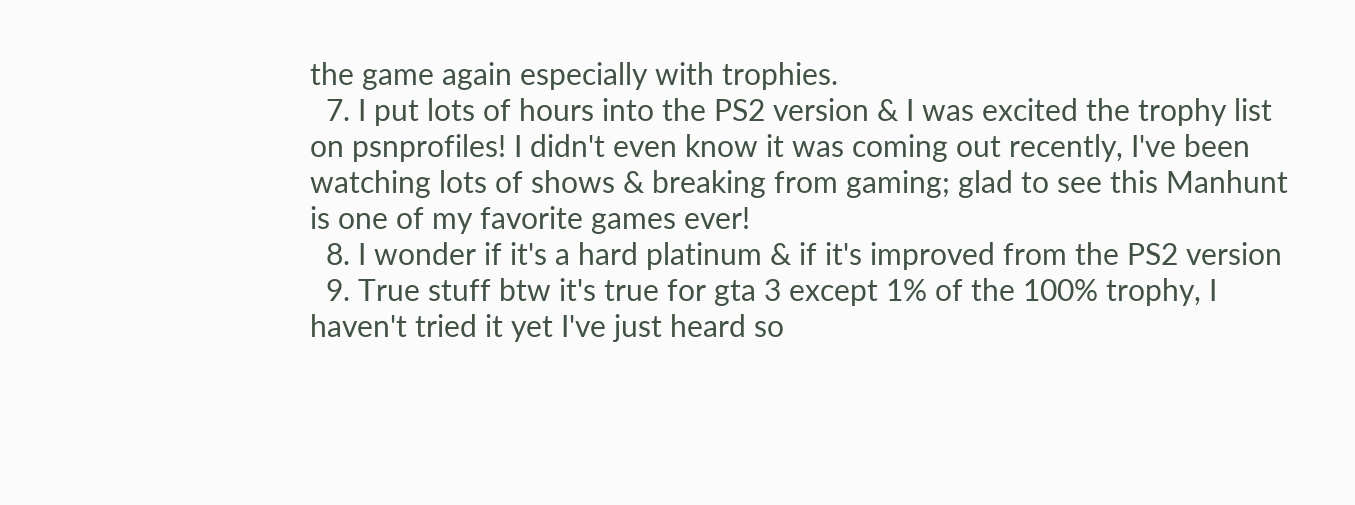the game again especially with trophies.
  7. I put lots of hours into the PS2 version & I was excited the trophy list on psnprofiles! I didn't even know it was coming out recently, I've been watching lots of shows & breaking from gaming; glad to see this Manhunt is one of my favorite games ever!
  8. I wonder if it's a hard platinum & if it's improved from the PS2 version
  9. True stuff btw it's true for gta 3 except 1% of the 100% trophy, I haven't tried it yet I've just heard so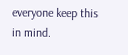everyone keep this in mind.